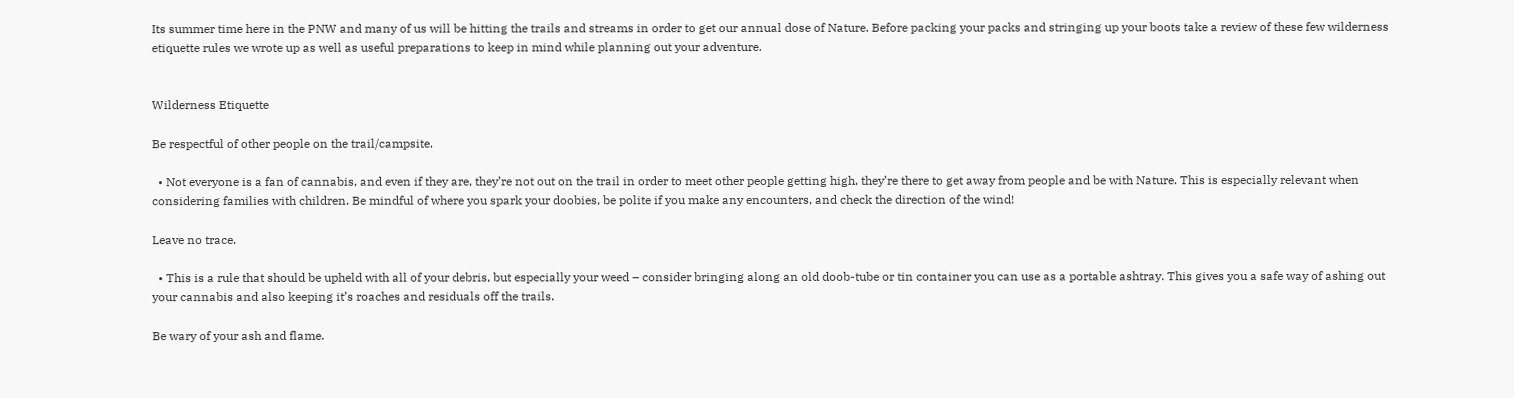Its summer time here in the PNW and many of us will be hitting the trails and streams in order to get our annual dose of Nature. Before packing your packs and stringing up your boots take a review of these few wilderness etiquette rules we wrote up as well as useful preparations to keep in mind while planning out your adventure.


Wilderness Etiquette

Be respectful of other people on the trail/campsite.

  • Not everyone is a fan of cannabis, and even if they are, they’re not out on the trail in order to meet other people getting high, they’re there to get away from people and be with Nature. This is especially relevant when considering families with children. Be mindful of where you spark your doobies, be polite if you make any encounters, and check the direction of the wind!

Leave no trace.

  • This is a rule that should be upheld with all of your debris, but especially your weed – consider bringing along an old doob-tube or tin container you can use as a portable ashtray. This gives you a safe way of ashing out your cannabis and also keeping it’s roaches and residuals off the trails.

Be wary of your ash and flame.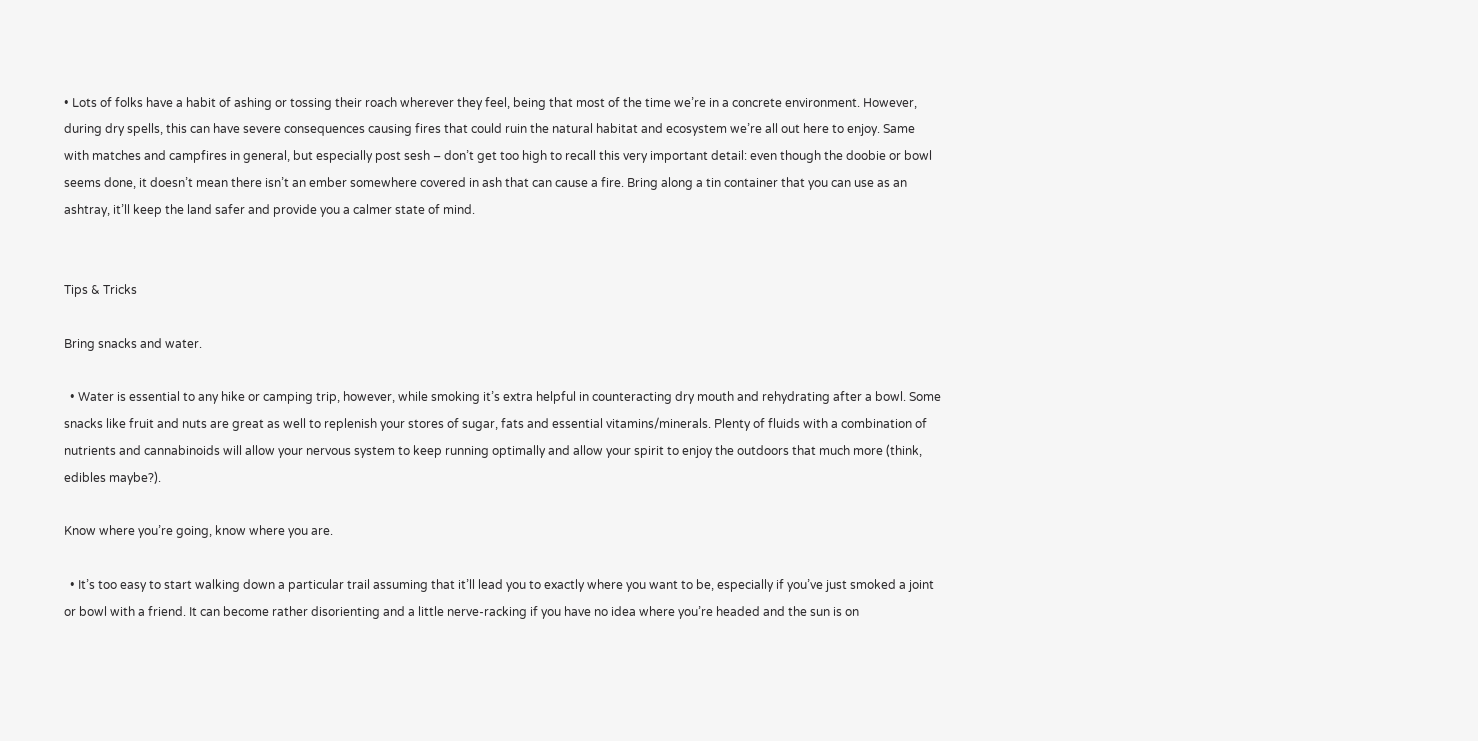• Lots of folks have a habit of ashing or tossing their roach wherever they feel, being that most of the time we’re in a concrete environment. However, during dry spells, this can have severe consequences causing fires that could ruin the natural habitat and ecosystem we’re all out here to enjoy. Same with matches and campfires in general, but especially post sesh – don’t get too high to recall this very important detail: even though the doobie or bowl seems done, it doesn’t mean there isn’t an ember somewhere covered in ash that can cause a fire. Bring along a tin container that you can use as an ashtray, it’ll keep the land safer and provide you a calmer state of mind.


Tips & Tricks

Bring snacks and water.

  • Water is essential to any hike or camping trip, however, while smoking it’s extra helpful in counteracting dry mouth and rehydrating after a bowl. Some snacks like fruit and nuts are great as well to replenish your stores of sugar, fats and essential vitamins/minerals. Plenty of fluids with a combination of nutrients and cannabinoids will allow your nervous system to keep running optimally and allow your spirit to enjoy the outdoors that much more (think, edibles maybe?).

Know where you’re going, know where you are.

  • It’s too easy to start walking down a particular trail assuming that it’ll lead you to exactly where you want to be, especially if you’ve just smoked a joint or bowl with a friend. It can become rather disorienting and a little nerve-racking if you have no idea where you’re headed and the sun is on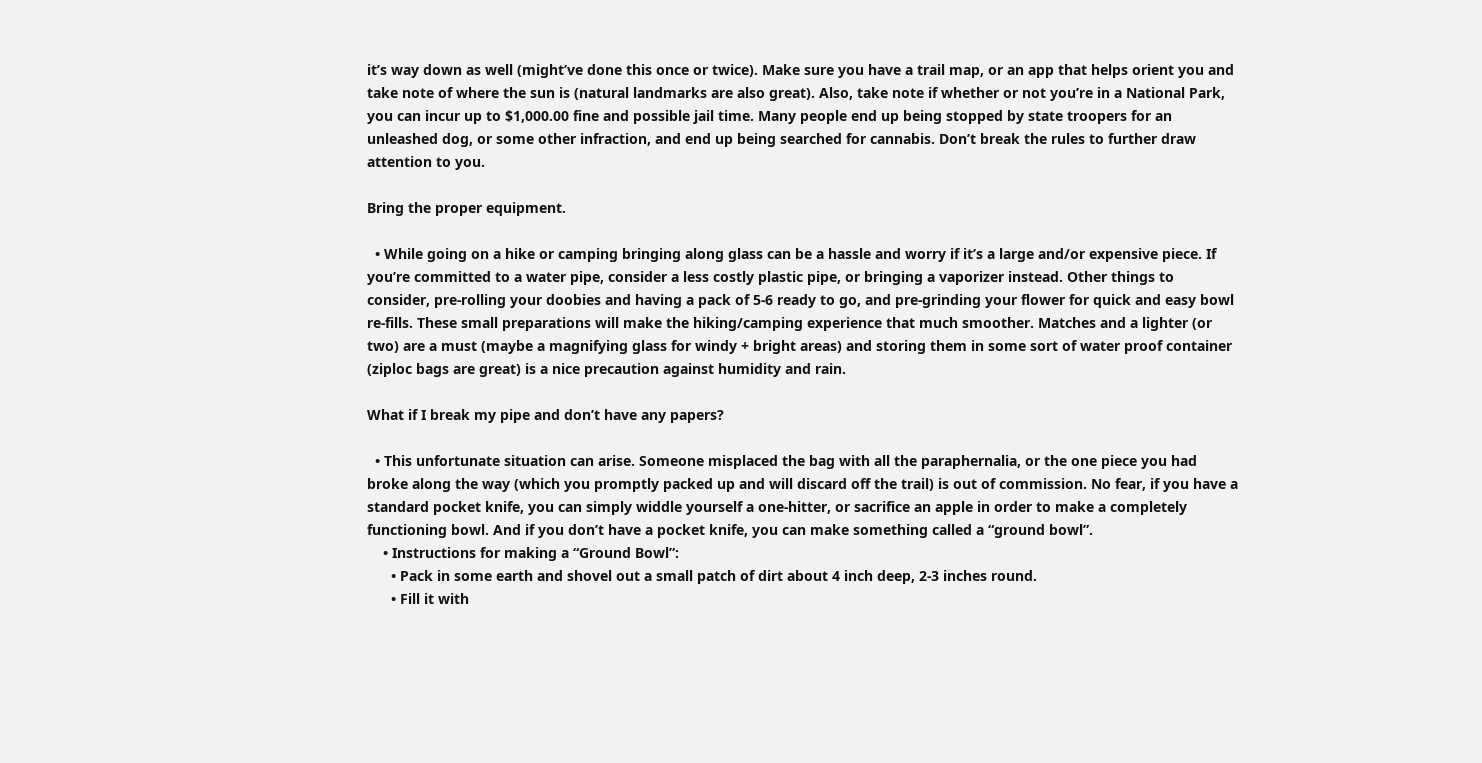it’s way down as well (might’ve done this once or twice). Make sure you have a trail map, or an app that helps orient you and take note of where the sun is (natural landmarks are also great). Also, take note if whether or not you’re in a National Park, you can incur up to $1,000.00 fine and possible jail time. Many people end up being stopped by state troopers for an unleashed dog, or some other infraction, and end up being searched for cannabis. Don’t break the rules to further draw attention to you.

Bring the proper equipment.

  • While going on a hike or camping bringing along glass can be a hassle and worry if it’s a large and/or expensive piece. If you’re committed to a water pipe, consider a less costly plastic pipe, or bringing a vaporizer instead. Other things to consider, pre-rolling your doobies and having a pack of 5-6 ready to go, and pre-grinding your flower for quick and easy bowl re-fills. These small preparations will make the hiking/camping experience that much smoother. Matches and a lighter (or two) are a must (maybe a magnifying glass for windy + bright areas) and storing them in some sort of water proof container (ziploc bags are great) is a nice precaution against humidity and rain.

What if I break my pipe and don’t have any papers?

  • This unfortunate situation can arise. Someone misplaced the bag with all the paraphernalia, or the one piece you had broke along the way (which you promptly packed up and will discard off the trail) is out of commission. No fear, if you have a standard pocket knife, you can simply widdle yourself a one-hitter, or sacrifice an apple in order to make a completely functioning bowl. And if you don’t have a pocket knife, you can make something called a “ground bowl”.
    • Instructions for making a “Ground Bowl”:
      • Pack in some earth and shovel out a small patch of dirt about 4 inch deep, 2-3 inches round.
      • Fill it with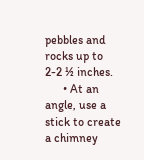pebbles and rocks up to 2-2 ½ inches.
      • At an angle, use a stick to create a chimney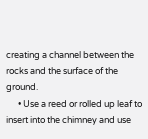creating a channel between the rocks and the surface of the ground.
      • Use a reed or rolled up leaf to insert into the chimney and use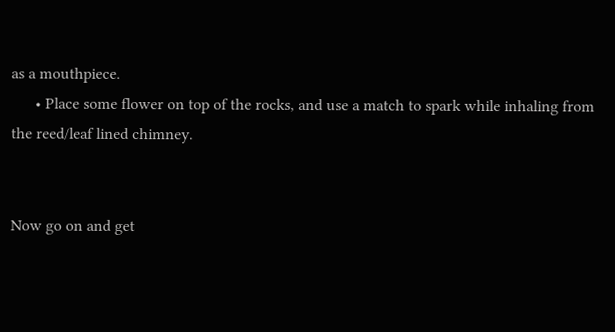as a mouthpiece.
      • Place some flower on top of the rocks, and use a match to spark while inhaling from the reed/leaf lined chimney.


Now go on and get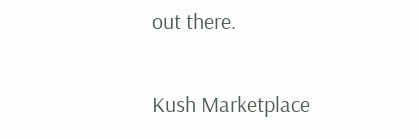out there.

Kush Marketplace